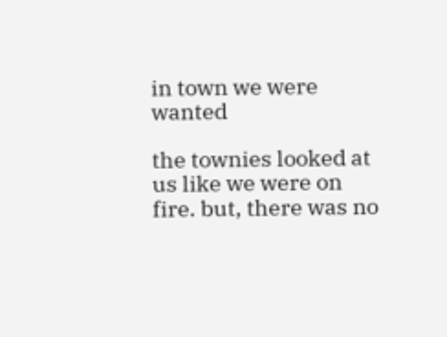in town we were wanted

the townies looked at us like we were on fire. but, there was no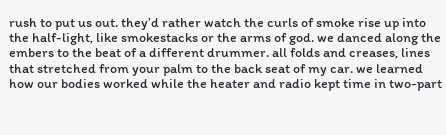rush to put us out. they’d rather watch the curls of smoke rise up into the half-light, like smokestacks or the arms of god. we danced along the embers to the beat of a different drummer. all folds and creases, lines that stretched from your palm to the back seat of my car. we learned how our bodies worked while the heater and radio kept time in two-part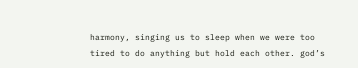harmony, singing us to sleep when we were too tired to do anything but hold each other. god’s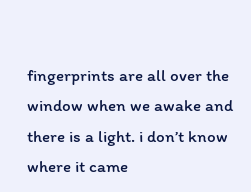fingerprints are all over the window when we awake and there is a light. i don’t know where it came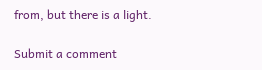from, but there is a light.

Submit a comment